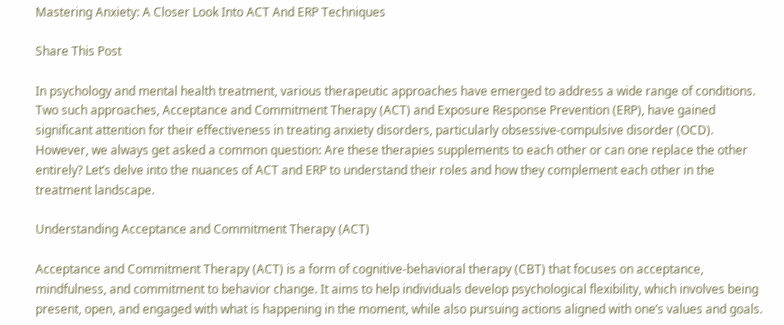Mastering Anxiety: A Closer Look Into ACT And ERP Techniques

Share This Post

In psychology and mental health treatment, various therapeutic approaches have emerged to address a wide range of conditions. Two such approaches, Acceptance and Commitment Therapy (ACT) and Exposure Response Prevention (ERP), have gained significant attention for their effectiveness in treating anxiety disorders, particularly obsessive-compulsive disorder (OCD). However, we always get asked a common question: Are these therapies supplements to each other or can one replace the other entirely? Let’s delve into the nuances of ACT and ERP to understand their roles and how they complement each other in the treatment landscape.

Understanding Acceptance and Commitment Therapy (ACT)

Acceptance and Commitment Therapy (ACT) is a form of cognitive-behavioral therapy (CBT) that focuses on acceptance, mindfulness, and commitment to behavior change. It aims to help individuals develop psychological flexibility, which involves being present, open, and engaged with what is happening in the moment, while also pursuing actions aligned with one’s values and goals.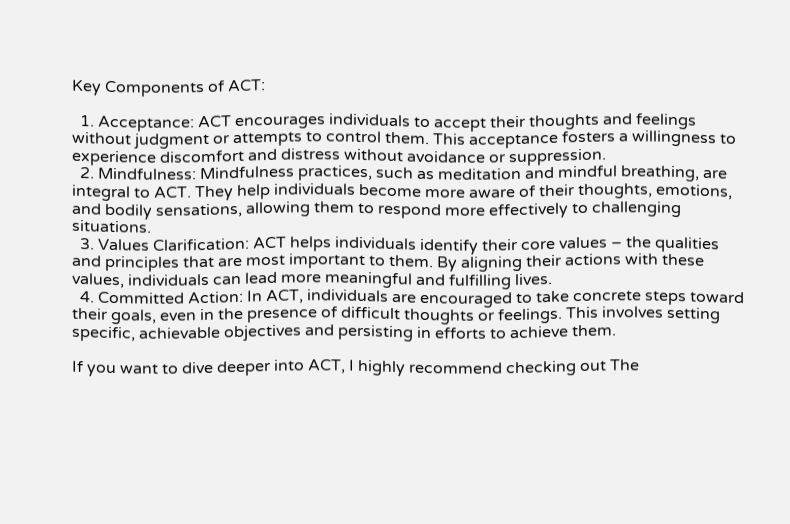Key Components of ACT:

  1. Acceptance: ACT encourages individuals to accept their thoughts and feelings without judgment or attempts to control them. This acceptance fosters a willingness to experience discomfort and distress without avoidance or suppression.
  2. Mindfulness: Mindfulness practices, such as meditation and mindful breathing, are integral to ACT. They help individuals become more aware of their thoughts, emotions, and bodily sensations, allowing them to respond more effectively to challenging situations.
  3. Values Clarification: ACT helps individuals identify their core values – the qualities and principles that are most important to them. By aligning their actions with these values, individuals can lead more meaningful and fulfilling lives.
  4. Committed Action: In ACT, individuals are encouraged to take concrete steps toward their goals, even in the presence of difficult thoughts or feelings. This involves setting specific, achievable objectives and persisting in efforts to achieve them.

If you want to dive deeper into ACT, I highly recommend checking out The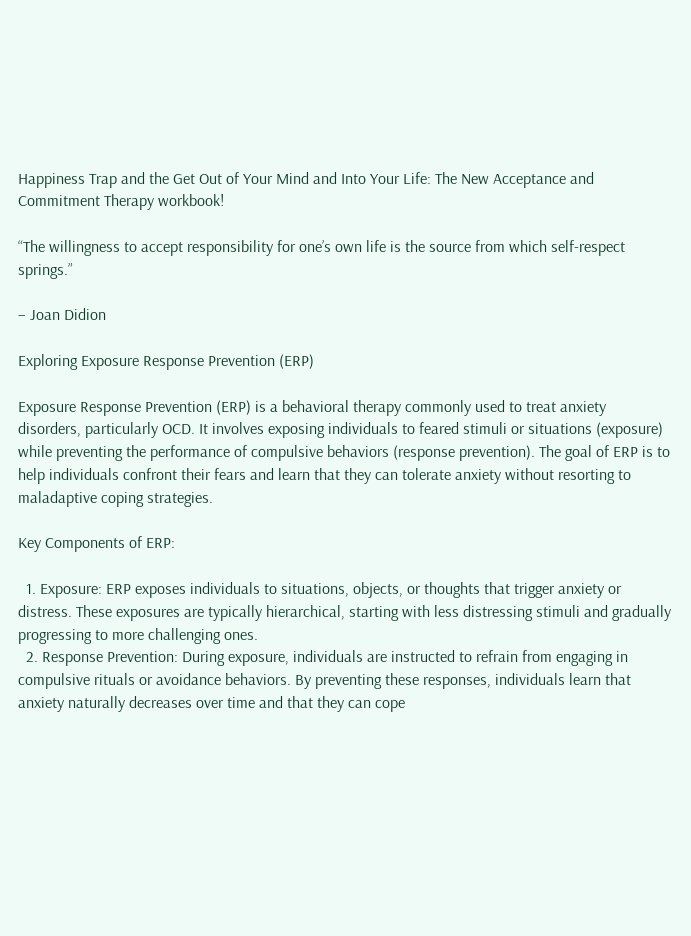Happiness Trap and the Get Out of Your Mind and Into Your Life: The New Acceptance and Commitment Therapy workbook!

“The willingness to accept responsibility for one’s own life is the source from which self-respect springs.”

– Joan Didion

Exploring Exposure Response Prevention (ERP)

Exposure Response Prevention (ERP) is a behavioral therapy commonly used to treat anxiety disorders, particularly OCD. It involves exposing individuals to feared stimuli or situations (exposure) while preventing the performance of compulsive behaviors (response prevention). The goal of ERP is to help individuals confront their fears and learn that they can tolerate anxiety without resorting to maladaptive coping strategies.

Key Components of ERP:

  1. Exposure: ERP exposes individuals to situations, objects, or thoughts that trigger anxiety or distress. These exposures are typically hierarchical, starting with less distressing stimuli and gradually progressing to more challenging ones.
  2. Response Prevention: During exposure, individuals are instructed to refrain from engaging in compulsive rituals or avoidance behaviors. By preventing these responses, individuals learn that anxiety naturally decreases over time and that they can cope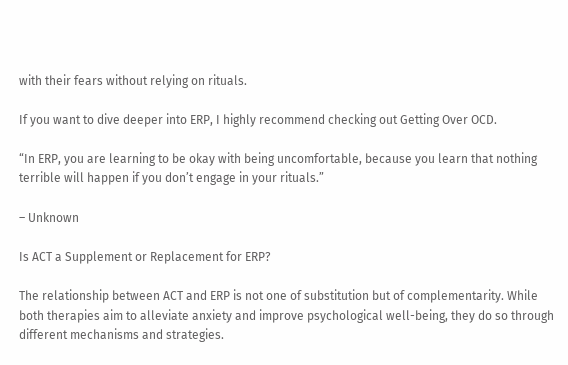with their fears without relying on rituals.

If you want to dive deeper into ERP, I highly recommend checking out Getting Over OCD.

“In ERP, you are learning to be okay with being uncomfortable, because you learn that nothing terrible will happen if you don’t engage in your rituals.”

– Unknown

Is ACT a Supplement or Replacement for ERP?

The relationship between ACT and ERP is not one of substitution but of complementarity. While both therapies aim to alleviate anxiety and improve psychological well-being, they do so through different mechanisms and strategies.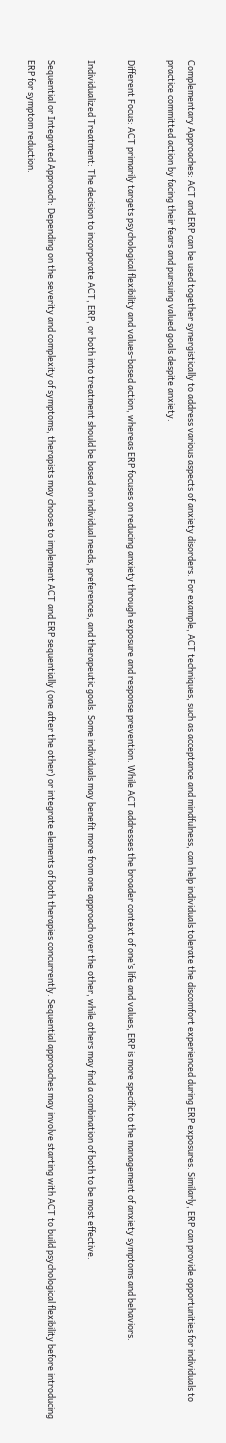Complementary Approaches: ACT and ERP can be used together synergistically to address various aspects of anxiety disorders. For example, ACT techniques, such as acceptance and mindfulness, can help individuals tolerate the discomfort experienced during ERP exposures. Similarly, ERP can provide opportunities for individuals to practice committed action by facing their fears and pursuing valued goals despite anxiety.

Different Focus: ACT primarily targets psychological flexibility and values-based action, whereas ERP focuses on reducing anxiety through exposure and response prevention. While ACT addresses the broader context of one’s life and values, ERP is more specific to the management of anxiety symptoms and behaviors.

Individualized Treatment: The decision to incorporate ACT, ERP, or both into treatment should be based on individual needs, preferences, and therapeutic goals. Some individuals may benefit more from one approach over the other, while others may find a combination of both to be most effective.

Sequential or Integrated Approach: Depending on the severity and complexity of symptoms, therapists may choose to implement ACT and ERP sequentially (one after the other) or integrate elements of both therapies concurrently. Sequential approaches may involve starting with ACT to build psychological flexibility before introducing ERP for symptom reduction.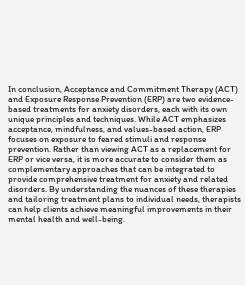In conclusion, Acceptance and Commitment Therapy (ACT) and Exposure Response Prevention (ERP) are two evidence-based treatments for anxiety disorders, each with its own unique principles and techniques. While ACT emphasizes acceptance, mindfulness, and values-based action, ERP focuses on exposure to feared stimuli and response prevention. Rather than viewing ACT as a replacement for ERP or vice versa, it is more accurate to consider them as complementary approaches that can be integrated to provide comprehensive treatment for anxiety and related disorders. By understanding the nuances of these therapies and tailoring treatment plans to individual needs, therapists can help clients achieve meaningful improvements in their mental health and well-being.